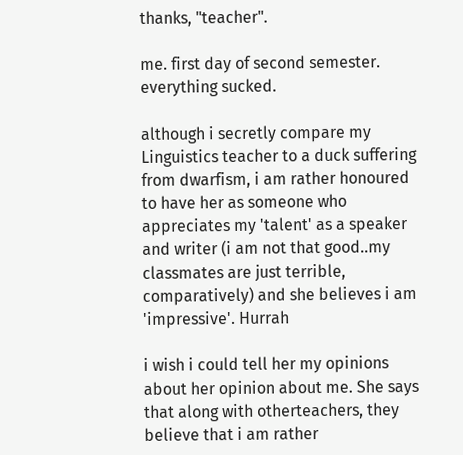thanks, "teacher".

me. first day of second semester. everything sucked.

although i secretly compare my Linguistics teacher to a duck suffering from dwarfism, i am rather honoured to have her as someone who appreciates my 'talent' as a speaker and writer (i am not that good..my classmates are just terrible, comparatively) and she believes i am 'impressive'. Hurrah

i wish i could tell her my opinions about her opinion about me. She says that along with otherteachers, they believe that i am rather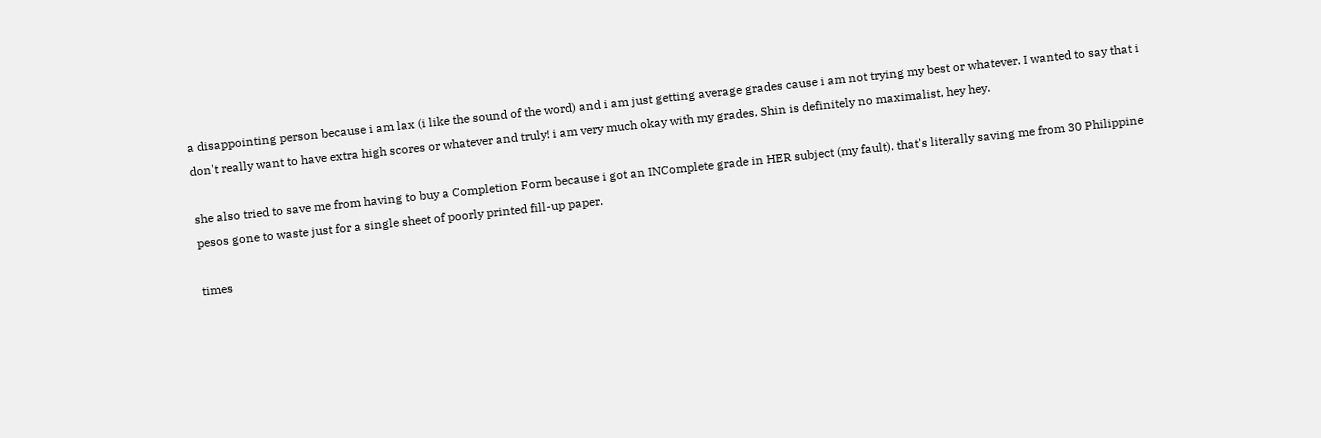a disappointing person because i am lax (i like the sound of the word) and i am just getting average grades cause i am not trying my best or whatever. I wanted to say that i don't really want to have extra high scores or whatever and truly! i am very much okay with my grades. Shin is definitely no maximalist, hey hey.

she also tried to save me from having to buy a Completion Form because i got an INComplete grade in HER subject (my fault). that's literally saving me from 30 Philippine pesos gone to waste just for a single sheet of poorly printed fill-up paper.

times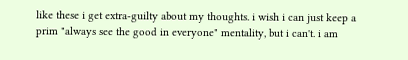like these i get extra-guilty about my thoughts. i wish i can just keep a prim "always see the good in everyone" mentality, but i can't. i am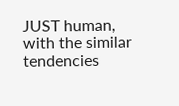JUST human, with the similar tendencies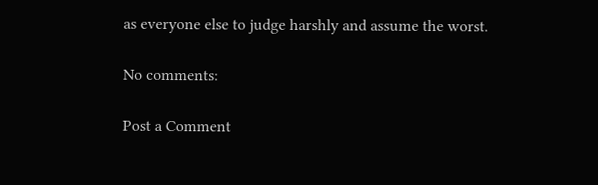as everyone else to judge harshly and assume the worst.

No comments:

Post a Comment